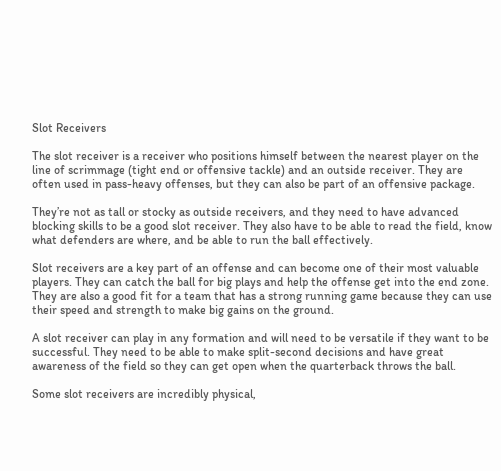Slot Receivers

The slot receiver is a receiver who positions himself between the nearest player on the line of scrimmage (tight end or offensive tackle) and an outside receiver. They are often used in pass-heavy offenses, but they can also be part of an offensive package.

They’re not as tall or stocky as outside receivers, and they need to have advanced blocking skills to be a good slot receiver. They also have to be able to read the field, know what defenders are where, and be able to run the ball effectively.

Slot receivers are a key part of an offense and can become one of their most valuable players. They can catch the ball for big plays and help the offense get into the end zone. They are also a good fit for a team that has a strong running game because they can use their speed and strength to make big gains on the ground.

A slot receiver can play in any formation and will need to be versatile if they want to be successful. They need to be able to make split-second decisions and have great awareness of the field so they can get open when the quarterback throws the ball.

Some slot receivers are incredibly physical,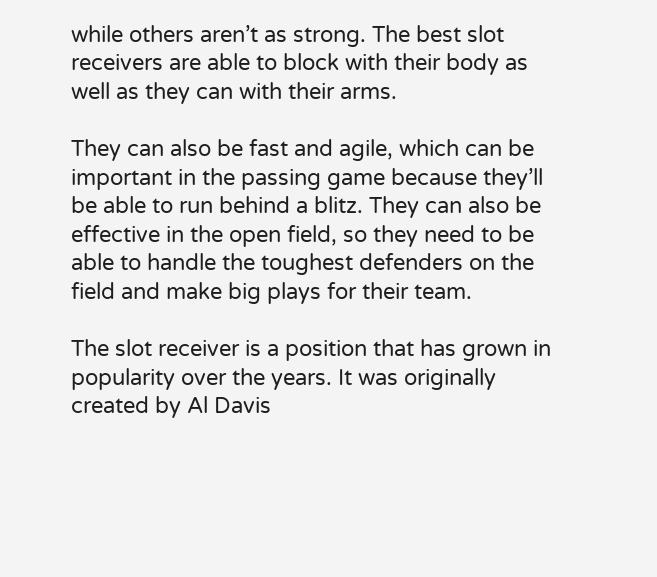while others aren’t as strong. The best slot receivers are able to block with their body as well as they can with their arms.

They can also be fast and agile, which can be important in the passing game because they’ll be able to run behind a blitz. They can also be effective in the open field, so they need to be able to handle the toughest defenders on the field and make big plays for their team.

The slot receiver is a position that has grown in popularity over the years. It was originally created by Al Davis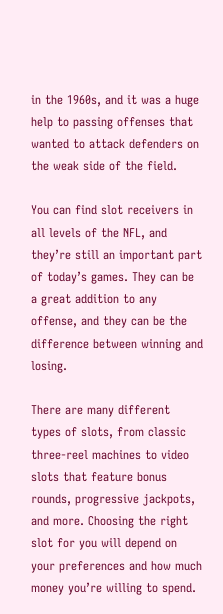in the 1960s, and it was a huge help to passing offenses that wanted to attack defenders on the weak side of the field.

You can find slot receivers in all levels of the NFL, and they’re still an important part of today’s games. They can be a great addition to any offense, and they can be the difference between winning and losing.

There are many different types of slots, from classic three-reel machines to video slots that feature bonus rounds, progressive jackpots, and more. Choosing the right slot for you will depend on your preferences and how much money you’re willing to spend.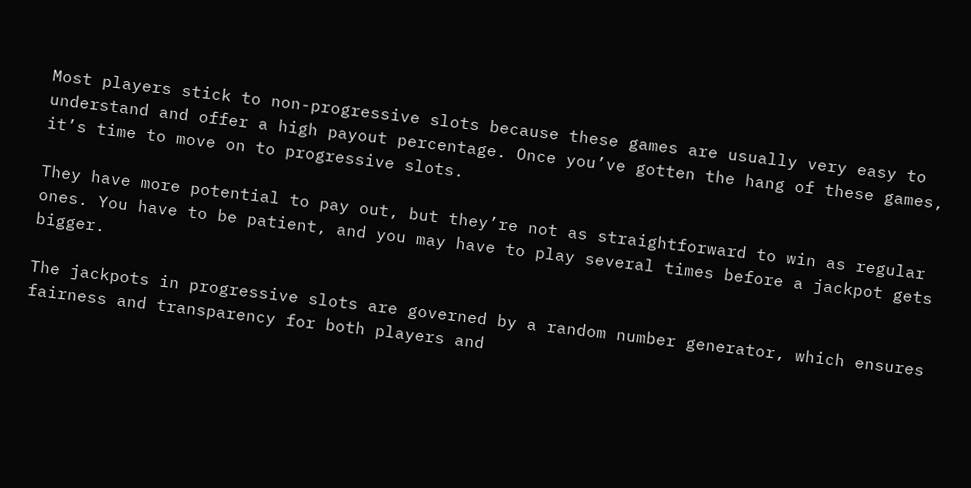Most players stick to non-progressive slots because these games are usually very easy to understand and offer a high payout percentage. Once you’ve gotten the hang of these games, it’s time to move on to progressive slots.

They have more potential to pay out, but they’re not as straightforward to win as regular ones. You have to be patient, and you may have to play several times before a jackpot gets bigger.

The jackpots in progressive slots are governed by a random number generator, which ensures fairness and transparency for both players and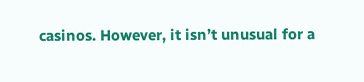casinos. However, it isn’t unusual for a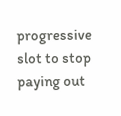progressive slot to stop paying out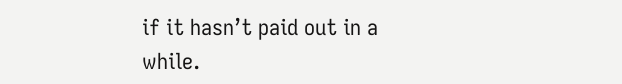if it hasn’t paid out in a while.